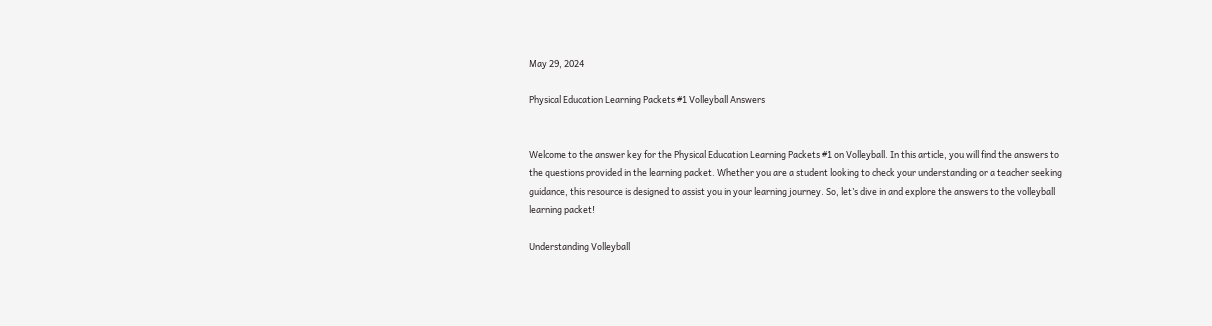May 29, 2024

Physical Education Learning Packets #1 Volleyball Answers


Welcome to the answer key for the Physical Education Learning Packets #1 on Volleyball. In this article, you will find the answers to the questions provided in the learning packet. Whether you are a student looking to check your understanding or a teacher seeking guidance, this resource is designed to assist you in your learning journey. So, let’s dive in and explore the answers to the volleyball learning packet!

Understanding Volleyball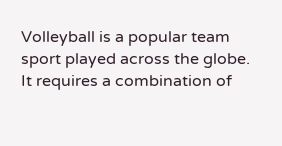Volleyball is a popular team sport played across the globe. It requires a combination of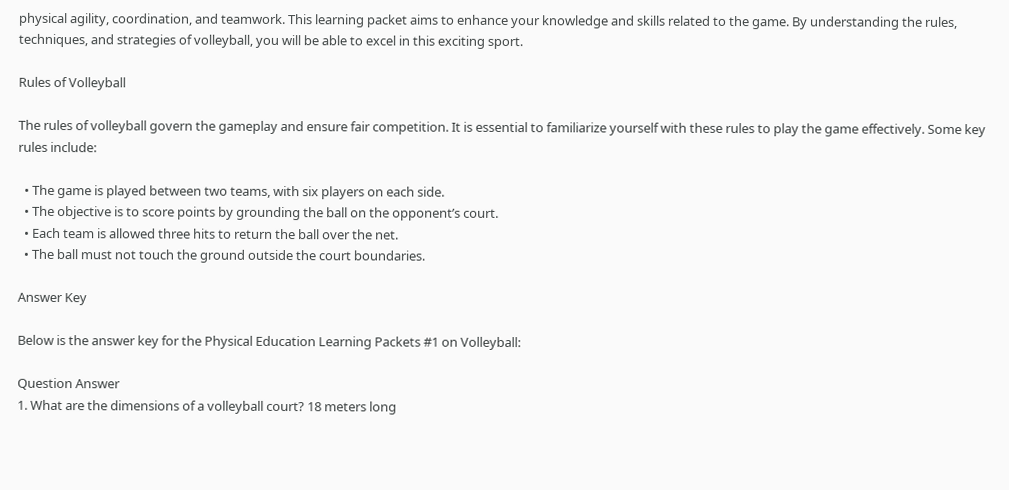physical agility, coordination, and teamwork. This learning packet aims to enhance your knowledge and skills related to the game. By understanding the rules, techniques, and strategies of volleyball, you will be able to excel in this exciting sport.

Rules of Volleyball

The rules of volleyball govern the gameplay and ensure fair competition. It is essential to familiarize yourself with these rules to play the game effectively. Some key rules include:

  • The game is played between two teams, with six players on each side.
  • The objective is to score points by grounding the ball on the opponent’s court.
  • Each team is allowed three hits to return the ball over the net.
  • The ball must not touch the ground outside the court boundaries.

Answer Key

Below is the answer key for the Physical Education Learning Packets #1 on Volleyball:

Question Answer
1. What are the dimensions of a volleyball court? 18 meters long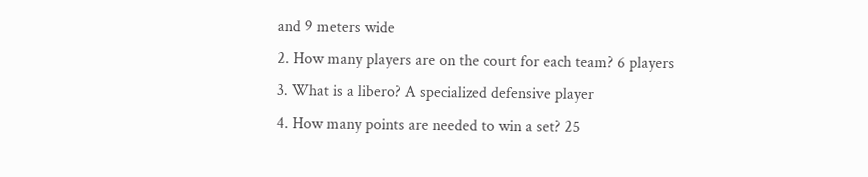and 9 meters wide
2. How many players are on the court for each team? 6 players
3. What is a libero? A specialized defensive player
4. How many points are needed to win a set? 25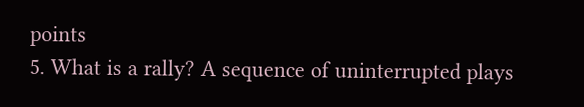points
5. What is a rally? A sequence of uninterrupted plays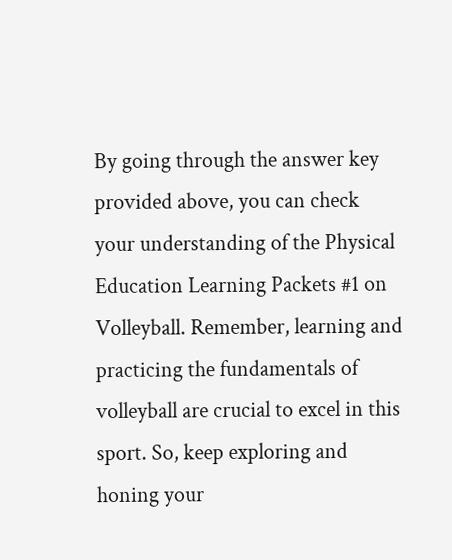By going through the answer key provided above, you can check your understanding of the Physical Education Learning Packets #1 on Volleyball. Remember, learning and practicing the fundamentals of volleyball are crucial to excel in this sport. So, keep exploring and honing your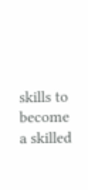skills to become a skilled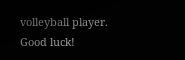volleyball player. Good luck!